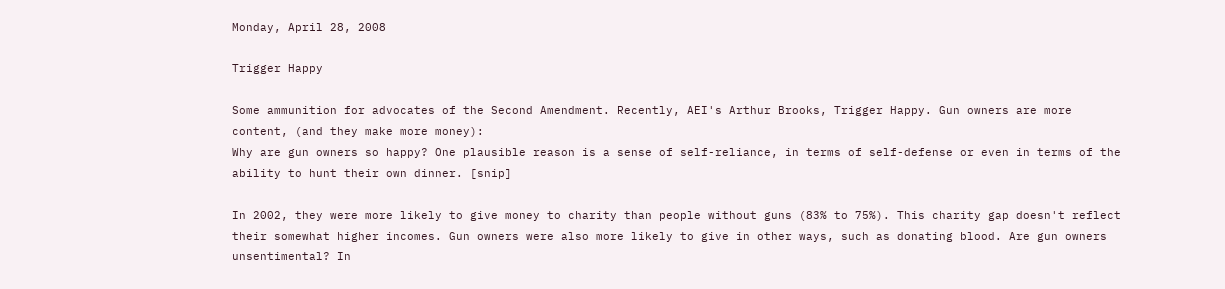Monday, April 28, 2008

Trigger Happy

Some ammunition for advocates of the Second Amendment. Recently, AEI's Arthur Brooks, Trigger Happy. Gun owners are more content, (and they make more money):
Why are gun owners so happy? One plausible reason is a sense of self-reliance, in terms of self-defense or even in terms of the ability to hunt their own dinner. [snip]

In 2002, they were more likely to give money to charity than people without guns (83% to 75%). This charity gap doesn't reflect their somewhat higher incomes. Gun owners were also more likely to give in other ways, such as donating blood. Are gun owners unsentimental? In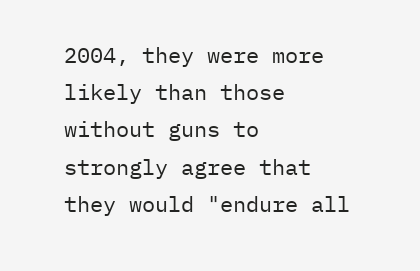2004, they were more likely than those without guns to strongly agree that they would "endure all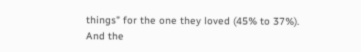things" for the one they loved (45% to 37%).
And the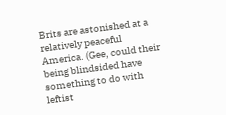Brits are astonished at a relatively peaceful America. (Gee, could their being blindsided have something to do with leftist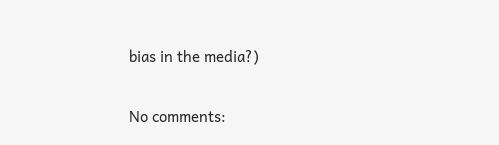bias in the media?)

No comments: